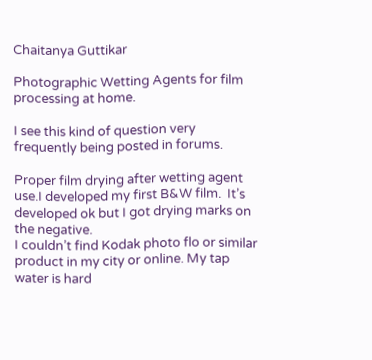Chaitanya Guttikar

Photographic Wetting Agents for film processing at home.

I see this kind of question very frequently being posted in forums.

Proper film drying after wetting agent use.I developed my first B&W film.  It’s developed ok but I got drying marks on the negative.
I couldn’t find Kodak photo flo or similar product in my city or online. My tap water is hard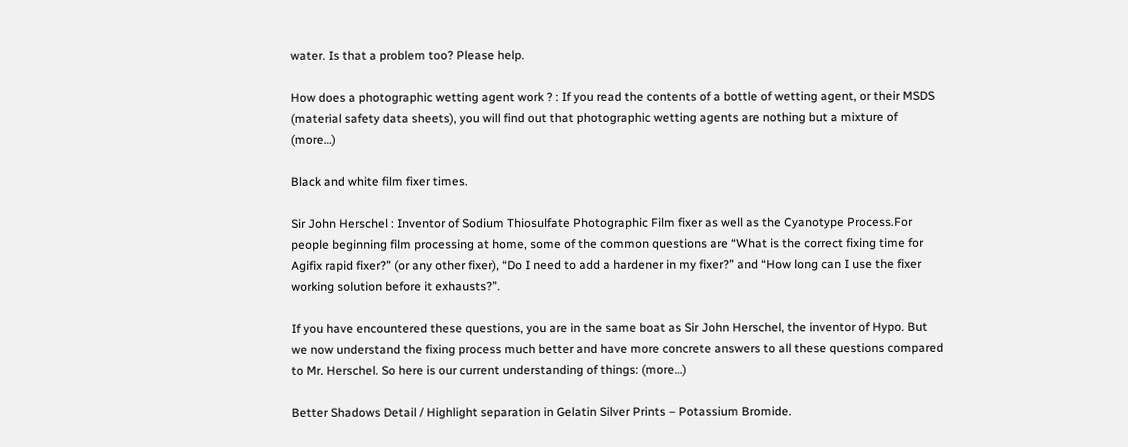water. Is that a problem too? Please help.

How does a photographic wetting agent work ? : If you read the contents of a bottle of wetting agent, or their MSDS (material safety data sheets), you will find out that photographic wetting agents are nothing but a mixture of (more…)

Black and white film fixer times.

Sir John Herschel : Inventor of Sodium Thiosulfate Photographic Film fixer as well as the Cyanotype Process.For people beginning film processing at home, some of the common questions are “What is the correct fixing time for Agifix rapid fixer?” (or any other fixer), “Do I need to add a hardener in my fixer?” and “How long can I use the fixer working solution before it exhausts?”.

If you have encountered these questions, you are in the same boat as Sir John Herschel, the inventor of Hypo. But we now understand the fixing process much better and have more concrete answers to all these questions compared to Mr. Herschel. So here is our current understanding of things: (more…)

Better Shadows Detail / Highlight separation in Gelatin Silver Prints – Potassium Bromide.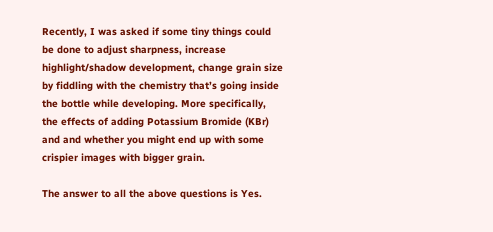Recently, I was asked if some tiny things could be done to adjust sharpness, increase highlight/shadow development, change grain size by fiddling with the chemistry that’s going inside the bottle while developing. More specifically,  the effects of adding Potassium Bromide (KBr) and and whether you might end up with some crispier images with bigger grain.

The answer to all the above questions is Yes.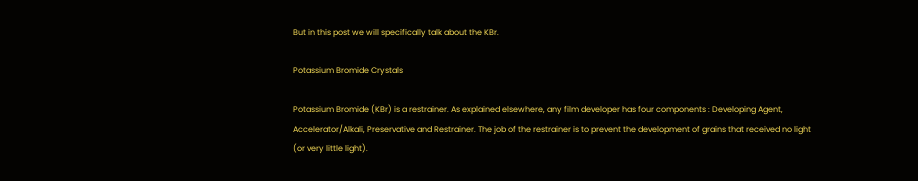But in this post we will specifically talk about the KBr.

Potassium Bromide Crystals

Potassium Bromide (KBr) is a restrainer. As explained elsewhere, any film developer has four components : Developing Agent, Accelerator/Alkali, Preservative and Restrainer. The job of the restrainer is to prevent the development of grains that received no light (or very little light).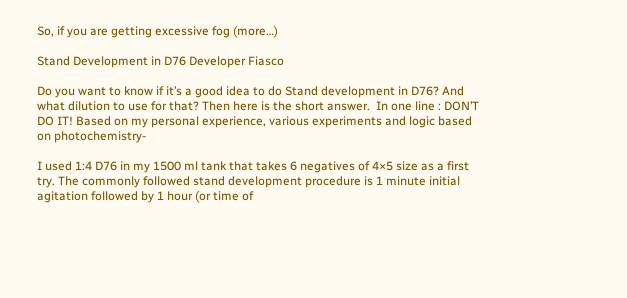So, if you are getting excessive fog (more…)

Stand Development in D76 Developer Fiasco

Do you want to know if it’s a good idea to do Stand development in D76? And what dilution to use for that? Then here is the short answer.  In one line : DON’T DO IT! Based on my personal experience, various experiments and logic based on photochemistry-

I used 1:4 D76 in my 1500 ml tank that takes 6 negatives of 4×5 size as a first try. The commonly followed stand development procedure is 1 minute initial agitation followed by 1 hour (or time of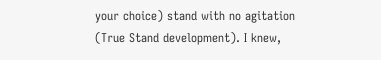your choice) stand with no agitation (True Stand development). I knew,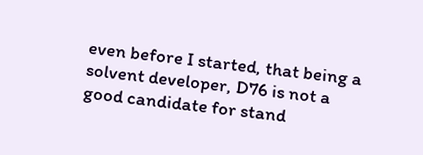even before I started, that being a solvent developer, D76 is not a good candidate for stand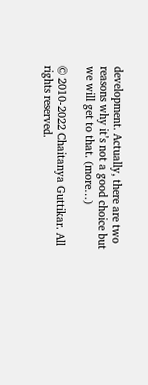development. Actually, there are two reasons why it’s not a good choice but we will get to that. (more…)

© 2010-2022 Chaitanya Guttikar. All rights reserved.